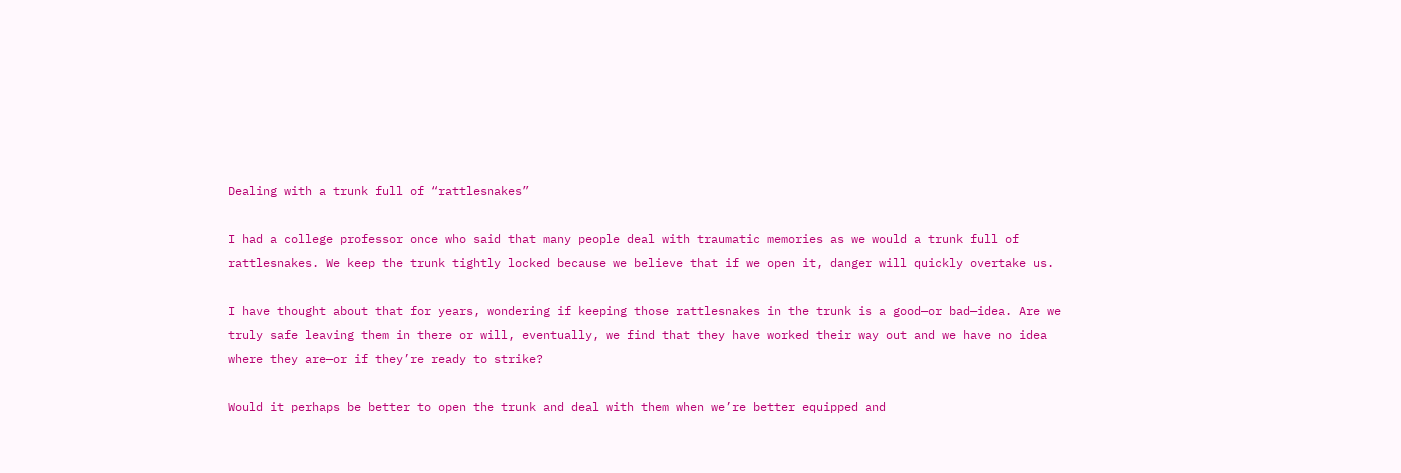Dealing with a trunk full of “rattlesnakes”

I had a college professor once who said that many people deal with traumatic memories as we would a trunk full of rattlesnakes. We keep the trunk tightly locked because we believe that if we open it, danger will quickly overtake us.

I have thought about that for years, wondering if keeping those rattlesnakes in the trunk is a good—or bad—idea. Are we truly safe leaving them in there or will, eventually, we find that they have worked their way out and we have no idea where they are—or if they’re ready to strike?

Would it perhaps be better to open the trunk and deal with them when we’re better equipped and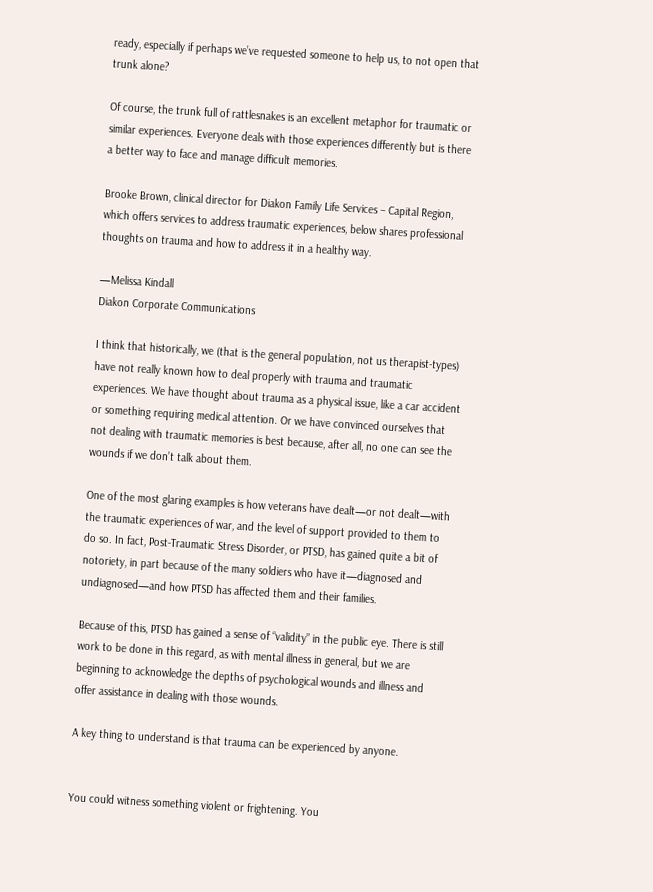ready, especially if perhaps we’ve requested someone to help us, to not open that trunk alone?

Of course, the trunk full of rattlesnakes is an excellent metaphor for traumatic or similar experiences. Everyone deals with those experiences differently but is there a better way to face and manage difficult memories.

Brooke Brown, clinical director for Diakon Family Life Services – Capital Region, which offers services to address traumatic experiences, below shares professional thoughts on trauma and how to address it in a healthy way.

—Melissa Kindall
Diakon Corporate Communications

I think that historically, we (that is the general population, not us therapist-types) have not really known how to deal properly with trauma and traumatic experiences. We have thought about trauma as a physical issue, like a car accident or something requiring medical attention. Or we have convinced ourselves that not dealing with traumatic memories is best because, after all, no one can see the wounds if we don’t talk about them.

One of the most glaring examples is how veterans have dealt—or not dealt—with the traumatic experiences of war, and the level of support provided to them to do so. In fact, Post-Traumatic Stress Disorder, or PTSD, has gained quite a bit of notoriety, in part because of the many soldiers who have it—diagnosed and undiagnosed—and how PTSD has affected them and their families.

Because of this, PTSD has gained a sense of “validity” in the public eye. There is still work to be done in this regard, as with mental illness in general, but we are beginning to acknowledge the depths of psychological wounds and illness and offer assistance in dealing with those wounds.

A key thing to understand is that trauma can be experienced by anyone.


You could witness something violent or frightening. You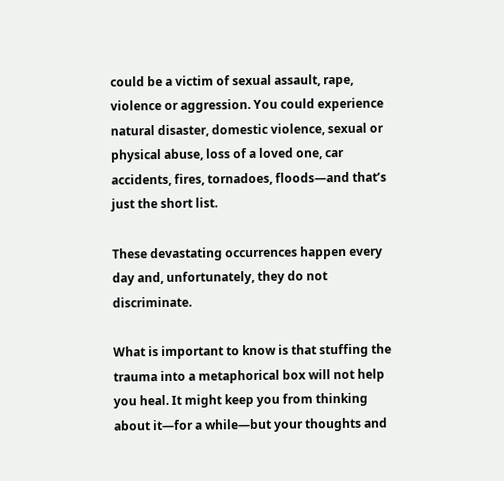could be a victim of sexual assault, rape, violence or aggression. You could experience natural disaster, domestic violence, sexual or physical abuse, loss of a loved one, car accidents, fires, tornadoes, floods—and that’s just the short list.

These devastating occurrences happen every day and, unfortunately, they do not discriminate.

What is important to know is that stuffing the trauma into a metaphorical box will not help you heal. It might keep you from thinking about it—for a while—but your thoughts and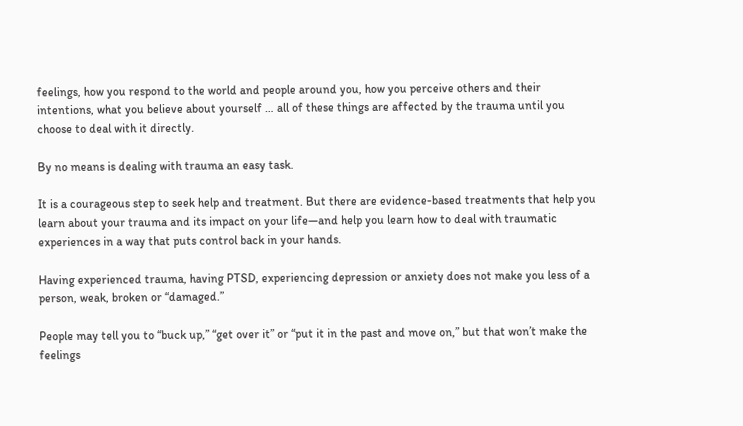feelings, how you respond to the world and people around you, how you perceive others and their intentions, what you believe about yourself … all of these things are affected by the trauma until you choose to deal with it directly.

By no means is dealing with trauma an easy task.

It is a courageous step to seek help and treatment. But there are evidence-based treatments that help you learn about your trauma and its impact on your life—and help you learn how to deal with traumatic experiences in a way that puts control back in your hands.

Having experienced trauma, having PTSD, experiencing depression or anxiety does not make you less of a person, weak, broken or “damaged.”

People may tell you to “buck up,” “get over it” or “put it in the past and move on,” but that won’t make the feelings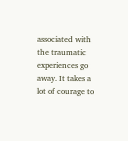associated with the traumatic experiences go away. It takes a lot of courage to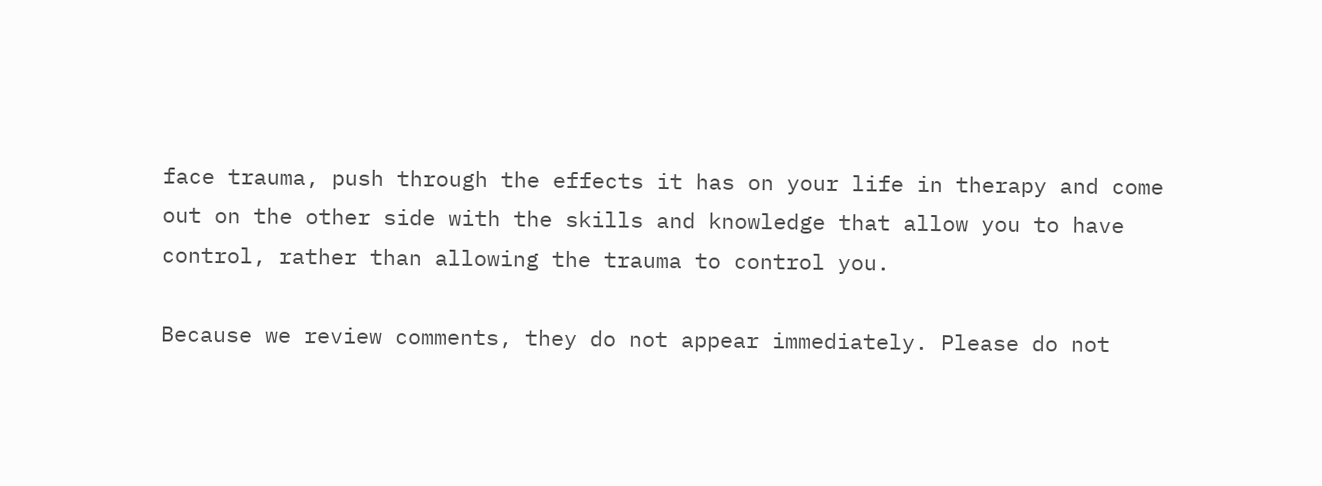face trauma, push through the effects it has on your life in therapy and come out on the other side with the skills and knowledge that allow you to have control, rather than allowing the trauma to control you.

Because we review comments, they do not appear immediately. Please do not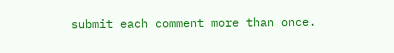submit each comment more than once.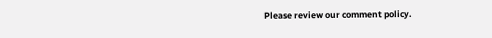Please review our comment policy.